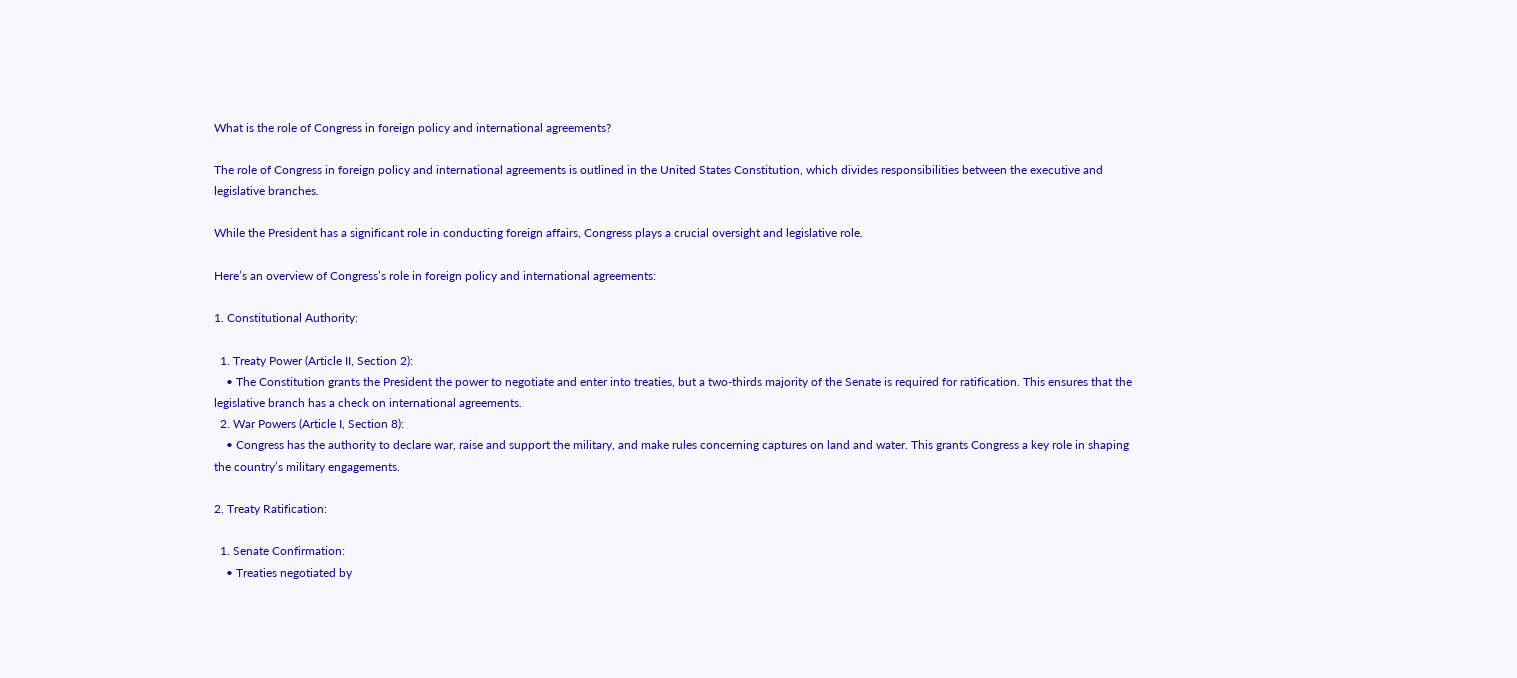What is the role of Congress in foreign policy and international agreements?

The role of Congress in foreign policy and international agreements is outlined in the United States Constitution, which divides responsibilities between the executive and legislative branches.

While the President has a significant role in conducting foreign affairs, Congress plays a crucial oversight and legislative role.

Here’s an overview of Congress’s role in foreign policy and international agreements:

1. Constitutional Authority:

  1. Treaty Power (Article II, Section 2):
    • The Constitution grants the President the power to negotiate and enter into treaties, but a two-thirds majority of the Senate is required for ratification. This ensures that the legislative branch has a check on international agreements.
  2. War Powers (Article I, Section 8):
    • Congress has the authority to declare war, raise and support the military, and make rules concerning captures on land and water. This grants Congress a key role in shaping the country’s military engagements.

2. Treaty Ratification:

  1. Senate Confirmation:
    • Treaties negotiated by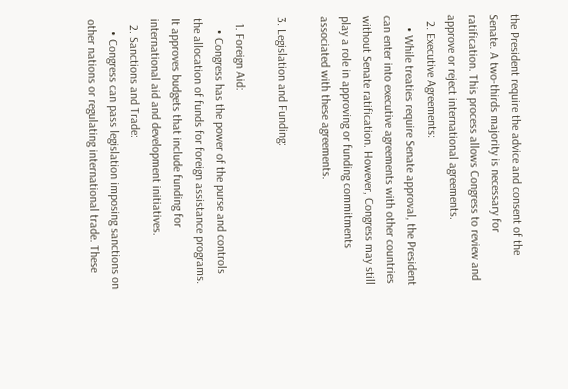the President require the advice and consent of the Senate. A two-thirds majority is necessary for ratification. This process allows Congress to review and approve or reject international agreements.
  2. Executive Agreements:
    • While treaties require Senate approval, the President can enter into executive agreements with other countries without Senate ratification. However, Congress may still play a role in approving or funding commitments associated with these agreements.

3. Legislation and Funding:

  1. Foreign Aid:
    • Congress has the power of the purse and controls the allocation of funds for foreign assistance programs. It approves budgets that include funding for international aid and development initiatives.
  2. Sanctions and Trade:
    • Congress can pass legislation imposing sanctions on other nations or regulating international trade. These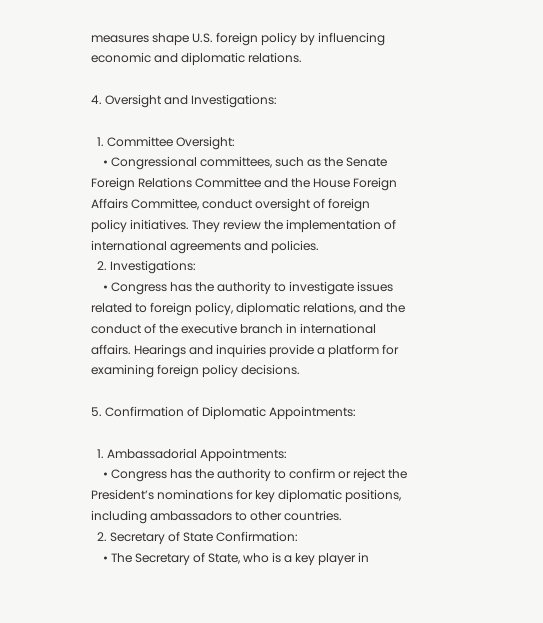measures shape U.S. foreign policy by influencing economic and diplomatic relations.

4. Oversight and Investigations:

  1. Committee Oversight:
    • Congressional committees, such as the Senate Foreign Relations Committee and the House Foreign Affairs Committee, conduct oversight of foreign policy initiatives. They review the implementation of international agreements and policies.
  2. Investigations:
    • Congress has the authority to investigate issues related to foreign policy, diplomatic relations, and the conduct of the executive branch in international affairs. Hearings and inquiries provide a platform for examining foreign policy decisions.

5. Confirmation of Diplomatic Appointments:

  1. Ambassadorial Appointments:
    • Congress has the authority to confirm or reject the President’s nominations for key diplomatic positions, including ambassadors to other countries.
  2. Secretary of State Confirmation:
    • The Secretary of State, who is a key player in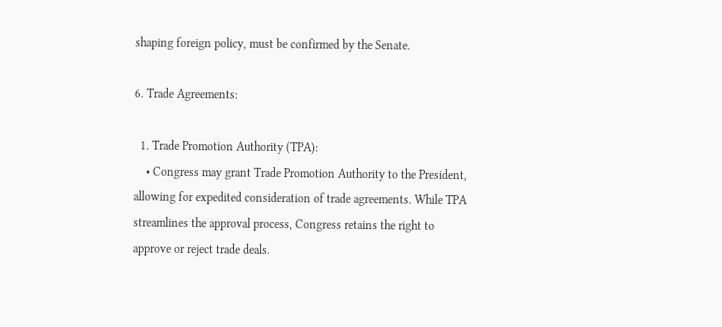shaping foreign policy, must be confirmed by the Senate.

6. Trade Agreements:

  1. Trade Promotion Authority (TPA):
    • Congress may grant Trade Promotion Authority to the President, allowing for expedited consideration of trade agreements. While TPA streamlines the approval process, Congress retains the right to approve or reject trade deals.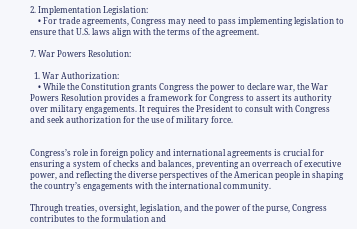2. Implementation Legislation:
    • For trade agreements, Congress may need to pass implementing legislation to ensure that U.S. laws align with the terms of the agreement.

7. War Powers Resolution:

  1. War Authorization:
    • While the Constitution grants Congress the power to declare war, the War Powers Resolution provides a framework for Congress to assert its authority over military engagements. It requires the President to consult with Congress and seek authorization for the use of military force.


Congress’s role in foreign policy and international agreements is crucial for ensuring a system of checks and balances, preventing an overreach of executive power, and reflecting the diverse perspectives of the American people in shaping the country’s engagements with the international community.

Through treaties, oversight, legislation, and the power of the purse, Congress contributes to the formulation and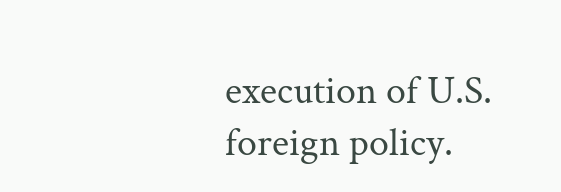execution of U.S. foreign policy.